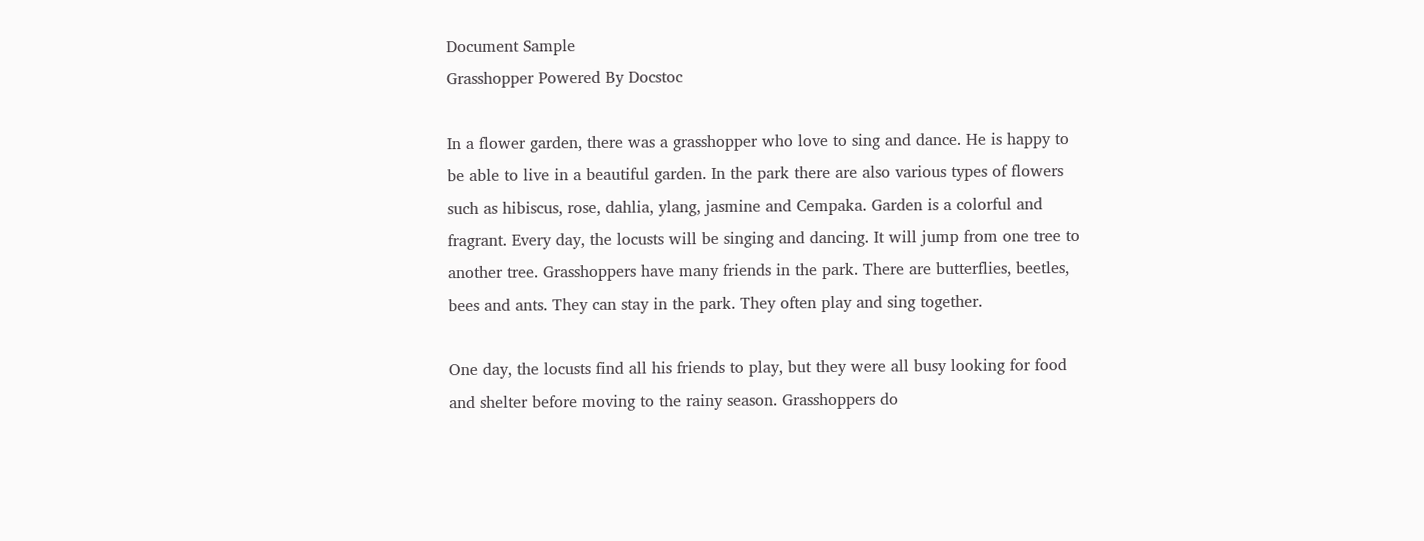Document Sample
Grasshopper Powered By Docstoc

In a flower garden, there was a grasshopper who love to sing and dance. He is happy to
be able to live in a beautiful garden. In the park there are also various types of flowers
such as hibiscus, rose, dahlia, ylang, jasmine and Cempaka. Garden is a colorful and
fragrant. Every day, the locusts will be singing and dancing. It will jump from one tree to
another tree. Grasshoppers have many friends in the park. There are butterflies, beetles,
bees and ants. They can stay in the park. They often play and sing together.

One day, the locusts find all his friends to play, but they were all busy looking for food
and shelter before moving to the rainy season. Grasshoppers do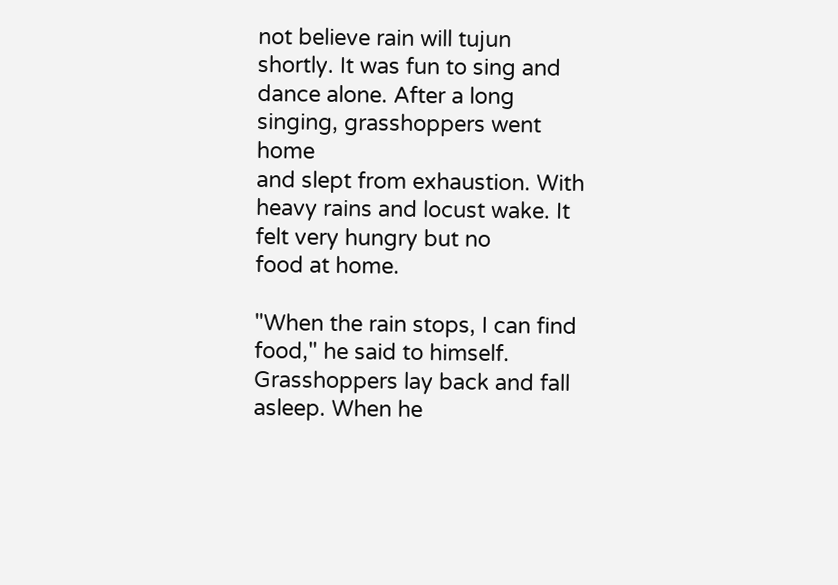not believe rain will tujun
shortly. It was fun to sing and dance alone. After a long singing, grasshoppers went home
and slept from exhaustion. With heavy rains and locust wake. It felt very hungry but no
food at home.

"When the rain stops, I can find food," he said to himself. Grasshoppers lay back and fall
asleep. When he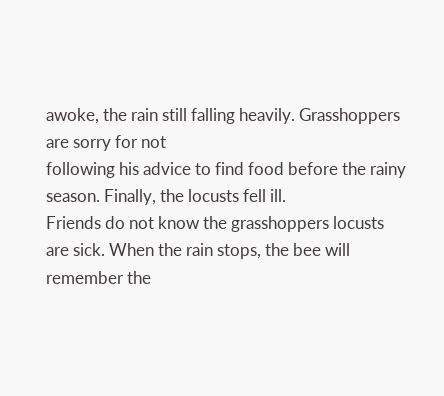awoke, the rain still falling heavily. Grasshoppers are sorry for not
following his advice to find food before the rainy season. Finally, the locusts fell ill.
Friends do not know the grasshoppers locusts are sick. When the rain stops, the bee will
remember the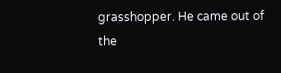grasshopper. He came out of the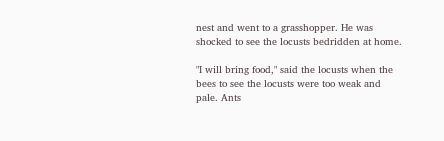nest and went to a grasshopper. He was
shocked to see the locusts bedridden at home.

"I will bring food," said the locusts when the bees to see the locusts were too weak and
pale. Ants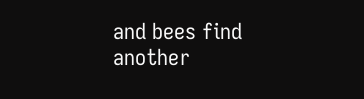and bees find another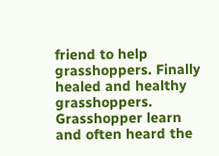friend to help grasshoppers. Finally healed and healthy
grasshoppers. Grasshopper learn and often heard the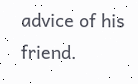advice of his friend.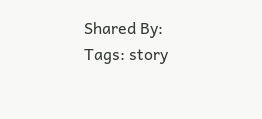Shared By:
Tags: story